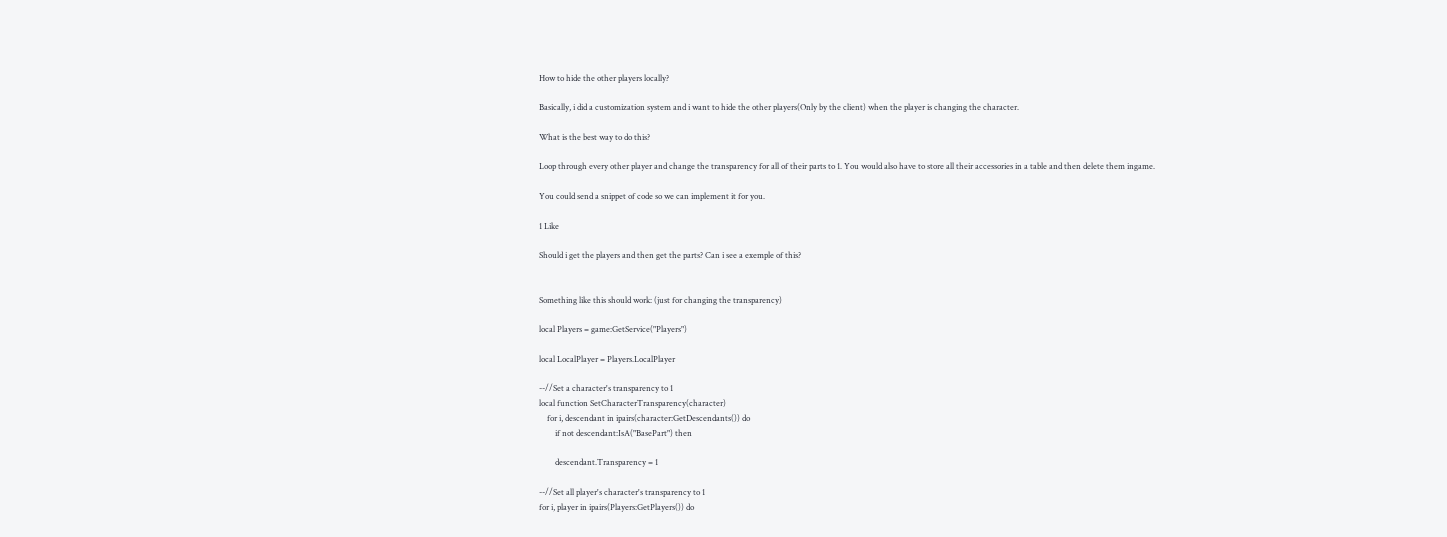How to hide the other players locally?

Basically, i did a customization system and i want to hide the other players(Only by the client) when the player is changing the character.

What is the best way to do this?

Loop through every other player and change the transparency for all of their parts to 1. You would also have to store all their accessories in a table and then delete them ingame.

You could send a snippet of code so we can implement it for you.

1 Like

Should i get the players and then get the parts? Can i see a exemple of this?


Something like this should work: (just for changing the transparency)

local Players = game:GetService("Players")

local LocalPlayer = Players.LocalPlayer

--//Set a character's transparency to 1
local function SetCharacterTransparency(character)
    for i, descendant in ipairs(character:GetDescendants()) do
        if not descendant:IsA("BasePart") then

        descendant.Transparency = 1

--//Set all player's character's transparency to 1
for i, player in ipairs(Players:GetPlayers()) do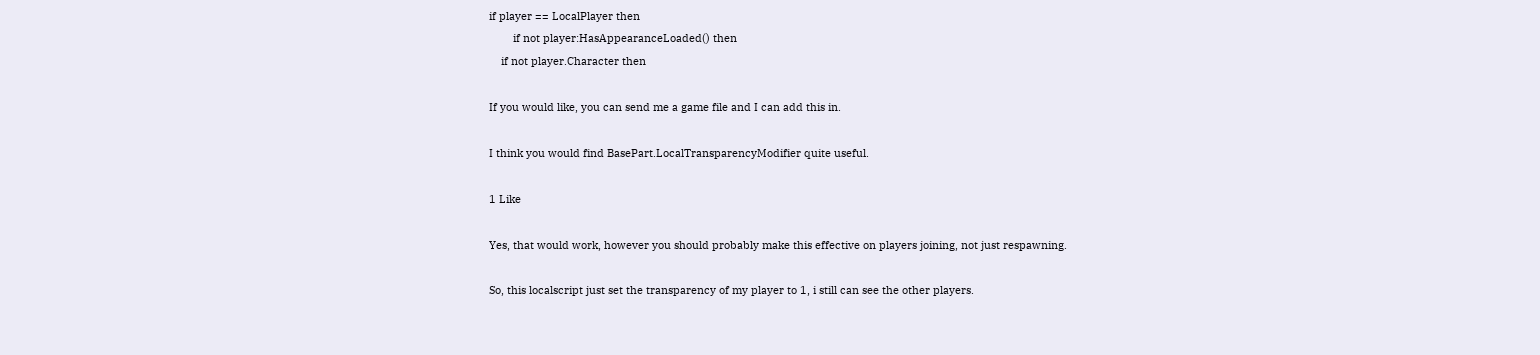if player == LocalPlayer then
        if not player:HasAppearanceLoaded() then
    if not player.Character then

If you would like, you can send me a game file and I can add this in.

I think you would find BasePart.LocalTransparencyModifier quite useful.

1 Like

Yes, that would work, however you should probably make this effective on players joining, not just respawning.

So, this localscript just set the transparency of my player to 1, i still can see the other players.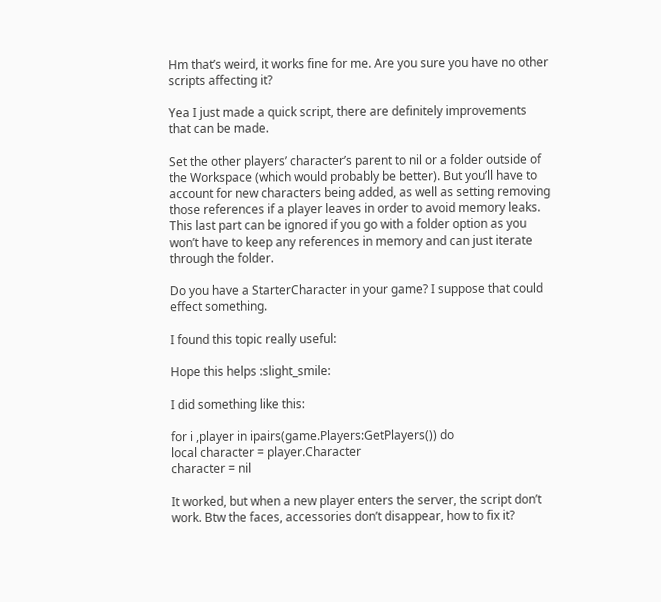Hm that’s weird, it works fine for me. Are you sure you have no other scripts affecting it?

Yea I just made a quick script, there are definitely improvements that can be made.

Set the other players’ character’s parent to nil or a folder outside of the Workspace (which would probably be better). But you’ll have to account for new characters being added, as well as setting removing those references if a player leaves in order to avoid memory leaks. This last part can be ignored if you go with a folder option as you won’t have to keep any references in memory and can just iterate through the folder.

Do you have a StarterCharacter in your game? I suppose that could effect something.

I found this topic really useful:

Hope this helps :slight_smile:

I did something like this:

for i ,player in ipairs(game.Players:GetPlayers()) do
local character = player.Character
character = nil

It worked, but when a new player enters the server, the script don’t work. Btw the faces, accessories don’t disappear, how to fix it?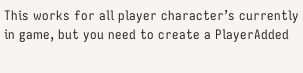This works for all player character’s currently in game, but you need to create a PlayerAdded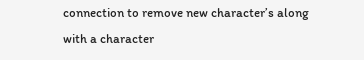connection to remove new character’s along with a character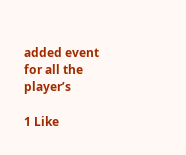added event for all the player’s

1 Like